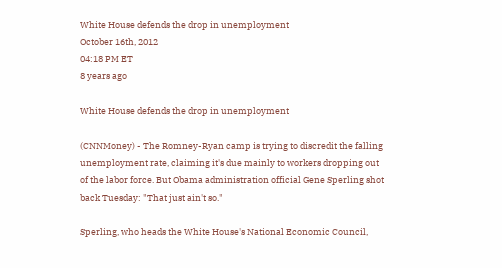White House defends the drop in unemployment
October 16th, 2012
04:18 PM ET
8 years ago

White House defends the drop in unemployment

(CNNMoney) - The Romney-Ryan camp is trying to discredit the falling unemployment rate, claiming it's due mainly to workers dropping out of the labor force. But Obama administration official Gene Sperling shot back Tuesday: "That just ain't so."

Sperling, who heads the White House's National Economic Council,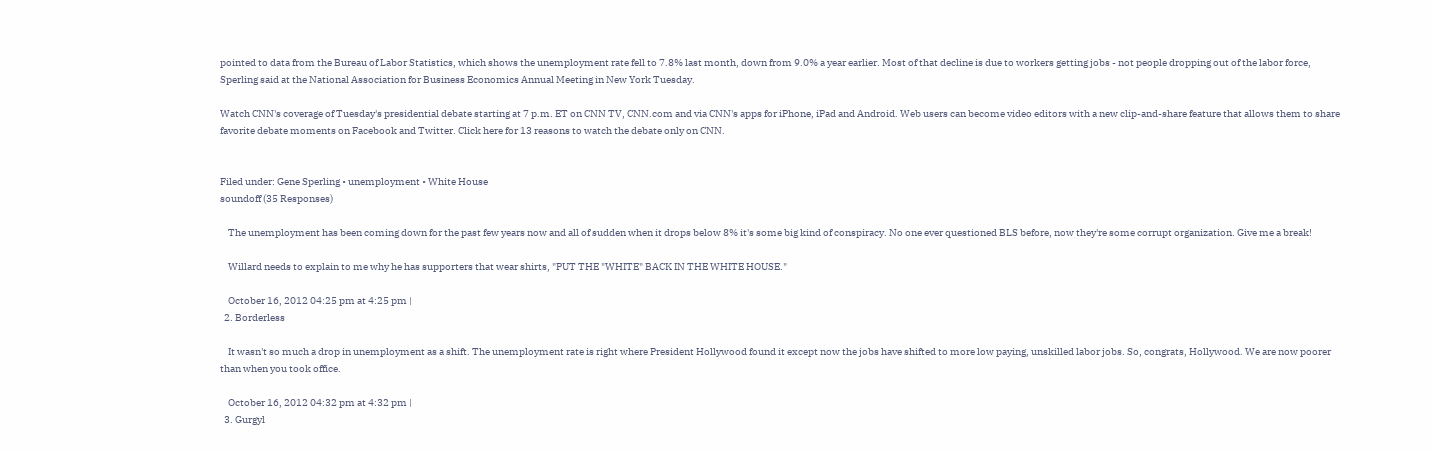pointed to data from the Bureau of Labor Statistics, which shows the unemployment rate fell to 7.8% last month, down from 9.0% a year earlier. Most of that decline is due to workers getting jobs - not people dropping out of the labor force, Sperling said at the National Association for Business Economics Annual Meeting in New York Tuesday.

Watch CNN's coverage of Tuesday's presidential debate starting at 7 p.m. ET on CNN TV, CNN.com and via CNN's apps for iPhone, iPad and Android. Web users can become video editors with a new clip-and-share feature that allows them to share favorite debate moments on Facebook and Twitter. Click here for 13 reasons to watch the debate only on CNN.


Filed under: Gene Sperling • unemployment • White House
soundoff (35 Responses)

    The unemployment has been coming down for the past few years now and all of sudden when it drops below 8% it's some big kind of conspiracy. No one ever questioned BLS before, now they're some corrupt organization. Give me a break!

    Willard needs to explain to me why he has supporters that wear shirts, "PUT THE "WHITE" BACK IN THE WHITE HOUSE."

    October 16, 2012 04:25 pm at 4:25 pm |
  2. Borderless

    It wasn't so much a drop in unemployment as a shift. The unemployment rate is right where President Hollywood found it except now the jobs have shifted to more low paying, unskilled labor jobs. So, congrats, Hollywood. We are now poorer than when you took office.

    October 16, 2012 04:32 pm at 4:32 pm |
  3. Gurgyl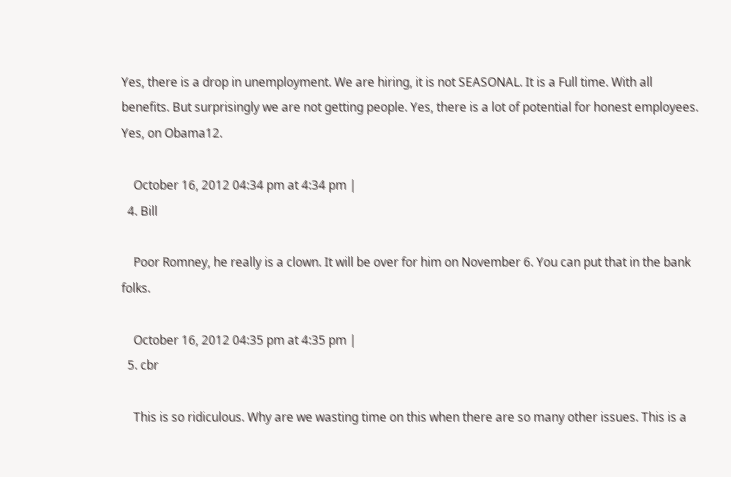Yes, there is a drop in unemployment. We are hiring, it is not SEASONAL. It is a Full time. With all benefits. But surprisingly we are not getting people. Yes, there is a lot of potential for honest employees. Yes, on Obama12.

    October 16, 2012 04:34 pm at 4:34 pm |
  4. Bill

    Poor Romney, he really is a clown. It will be over for him on November 6. You can put that in the bank folks.

    October 16, 2012 04:35 pm at 4:35 pm |
  5. cbr

    This is so ridiculous. Why are we wasting time on this when there are so many other issues. This is a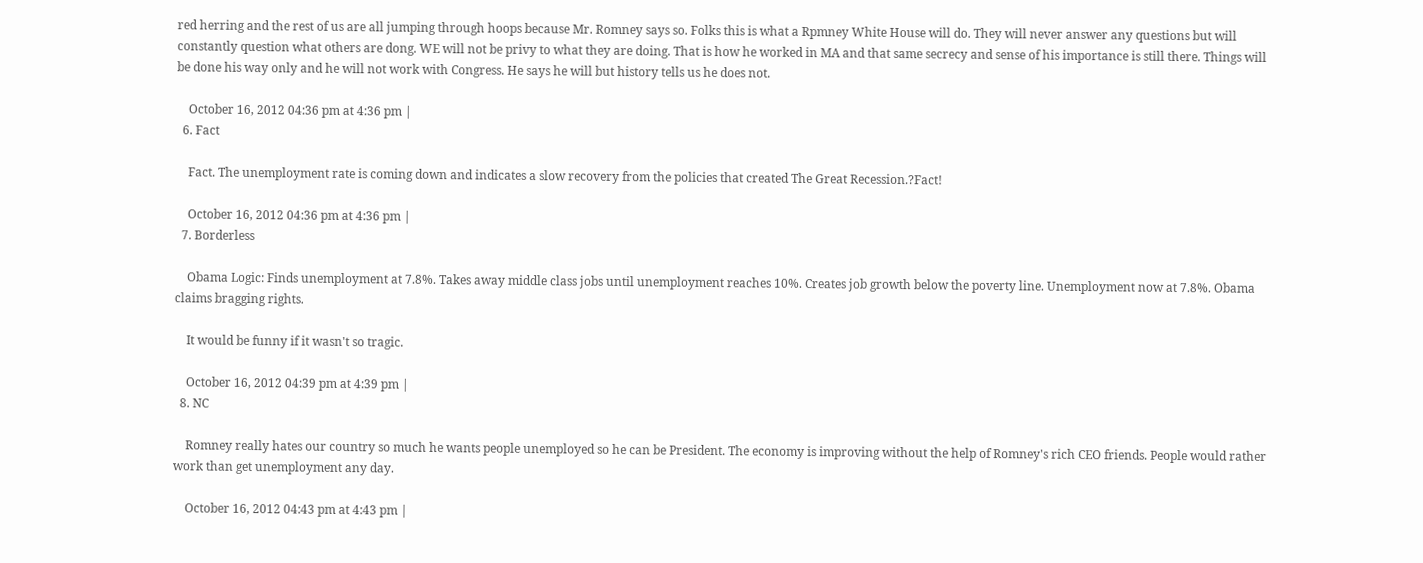red herring and the rest of us are all jumping through hoops because Mr. Romney says so. Folks this is what a Rpmney White House will do. They will never answer any questions but will constantly question what others are dong. WE will not be privy to what they are doing. That is how he worked in MA and that same secrecy and sense of his importance is still there. Things will be done his way only and he will not work with Congress. He says he will but history tells us he does not.

    October 16, 2012 04:36 pm at 4:36 pm |
  6. Fact

    Fact. The unemployment rate is coming down and indicates a slow recovery from the policies that created The Great Recession.?Fact!

    October 16, 2012 04:36 pm at 4:36 pm |
  7. Borderless

    Obama Logic: Finds unemployment at 7.8%. Takes away middle class jobs until unemployment reaches 10%. Creates job growth below the poverty line. Unemployment now at 7.8%. Obama claims bragging rights.

    It would be funny if it wasn't so tragic.

    October 16, 2012 04:39 pm at 4:39 pm |
  8. NC

    Romney really hates our country so much he wants people unemployed so he can be President. The economy is improving without the help of Romney's rich CEO friends. People would rather work than get unemployment any day.

    October 16, 2012 04:43 pm at 4:43 pm |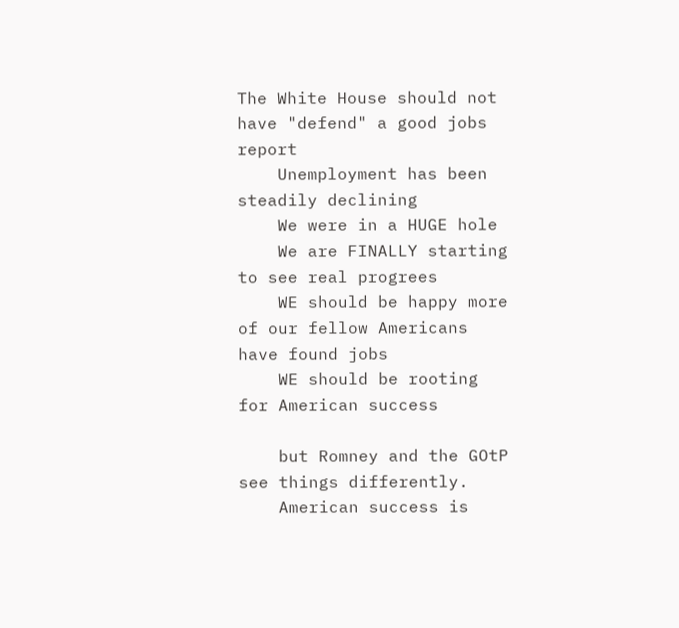The White House should not have "defend" a good jobs report
    Unemployment has been steadily declining
    We were in a HUGE hole
    We are FINALLY starting to see real progrees
    WE should be happy more of our fellow Americans have found jobs
    WE should be rooting for American success

    but Romney and the GOtP see things differently.
    American success is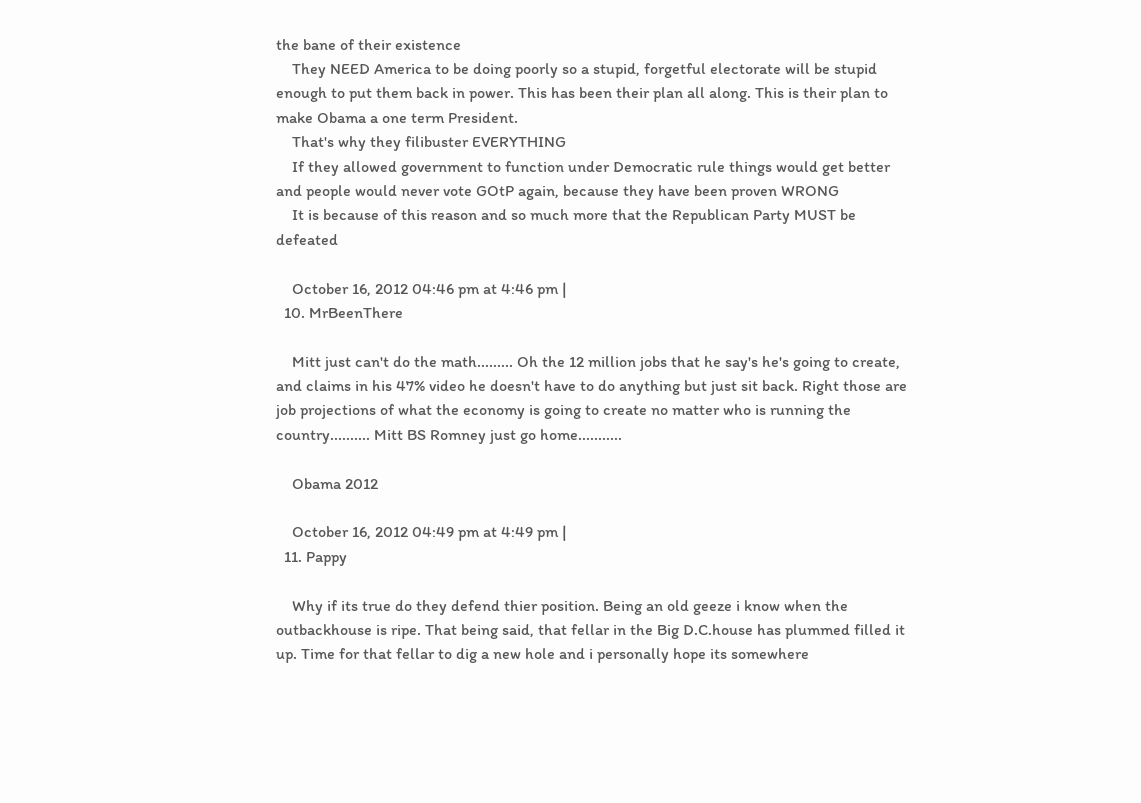the bane of their existence
    They NEED America to be doing poorly so a stupid, forgetful electorate will be stupid enough to put them back in power. This has been their plan all along. This is their plan to make Obama a one term President.
    That's why they filibuster EVERYTHING
    If they allowed government to function under Democratic rule things would get better and people would never vote GOtP again, because they have been proven WRONG
    It is because of this reason and so much more that the Republican Party MUST be defeated

    October 16, 2012 04:46 pm at 4:46 pm |
  10. MrBeenThere

    Mitt just can't do the math......... Oh the 12 million jobs that he say's he's going to create, and claims in his 47% video he doesn't have to do anything but just sit back. Right those are job projections of what the economy is going to create no matter who is running the country.......... Mitt BS Romney just go home...........

    Obama 2012

    October 16, 2012 04:49 pm at 4:49 pm |
  11. Pappy

    Why if its true do they defend thier position. Being an old geeze i know when the outbackhouse is ripe. That being said, that fellar in the Big D.C.house has plummed filled it up. Time for that fellar to dig a new hole and i personally hope its somewhere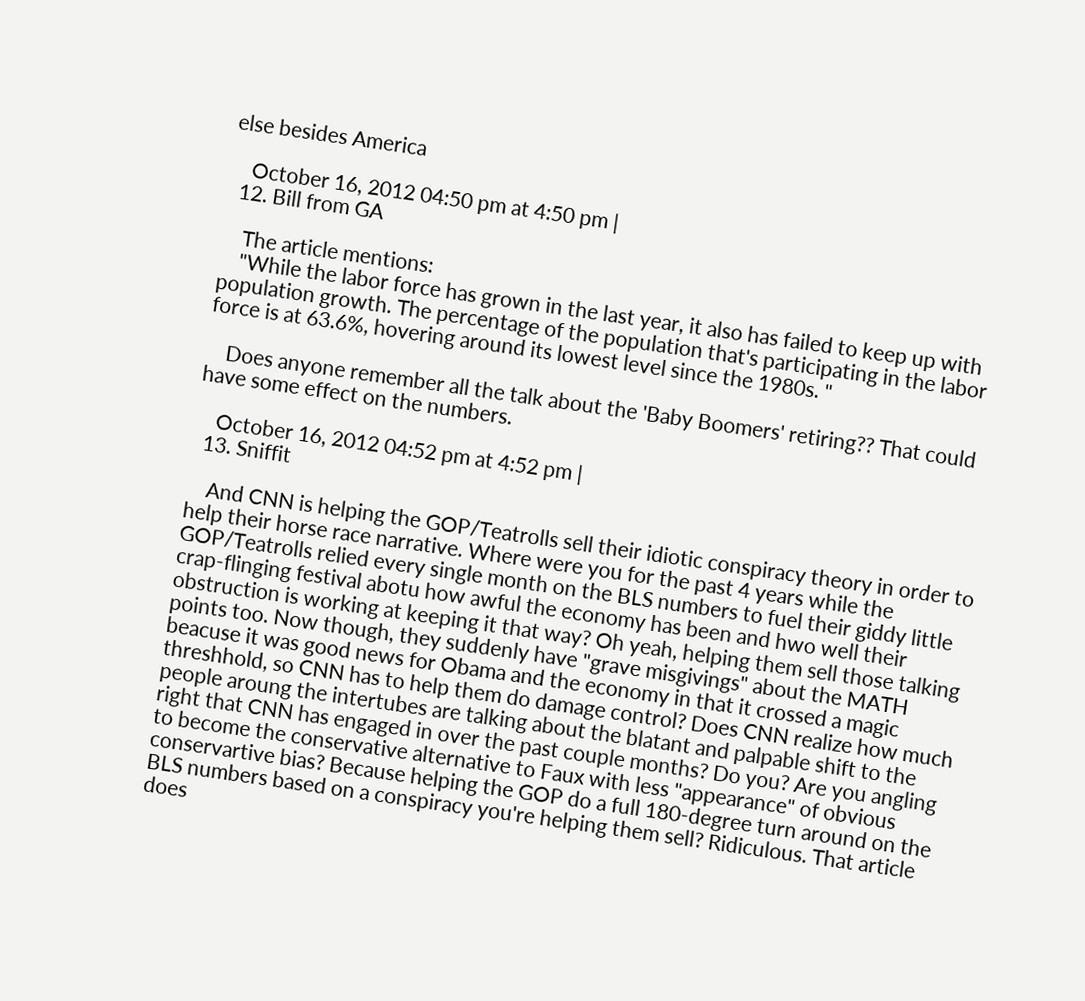else besides America

    October 16, 2012 04:50 pm at 4:50 pm |
  12. Bill from GA

    The article mentions:
    "While the labor force has grown in the last year, it also has failed to keep up with population growth. The percentage of the population that's participating in the labor force is at 63.6%, hovering around its lowest level since the 1980s. "

    Does anyone remember all the talk about the 'Baby Boomers' retiring?? That could have some effect on the numbers.

    October 16, 2012 04:52 pm at 4:52 pm |
  13. Sniffit

    And CNN is helping the GOP/Teatrolls sell their idiotic conspiracy theory in order to help their horse race narrative. Where were you for the past 4 years while the GOP/Teatrolls relied every single month on the BLS numbers to fuel their giddy little crap-flinging festival abotu how awful the economy has been and hwo well their obstruction is working at keeping it that way? Oh yeah, helping them sell those talking points too. Now though, they suddenly have "grave misgivings" about the MATH beacuse it was good news for Obama and the economy in that it crossed a magic threshhold, so CNN has to help them do damage control? Does CNN realize how much people aroung the intertubes are talking about the blatant and palpable shift to the right that CNN has engaged in over the past couple months? Do you? Are you angling to become the conservative alternative to Faux with less "appearance" of obvious conservartive bias? Because helping the GOP do a full 180-degree turn around on the BLS numbers based on a conspiracy you're helping them sell? Ridiculous. That article does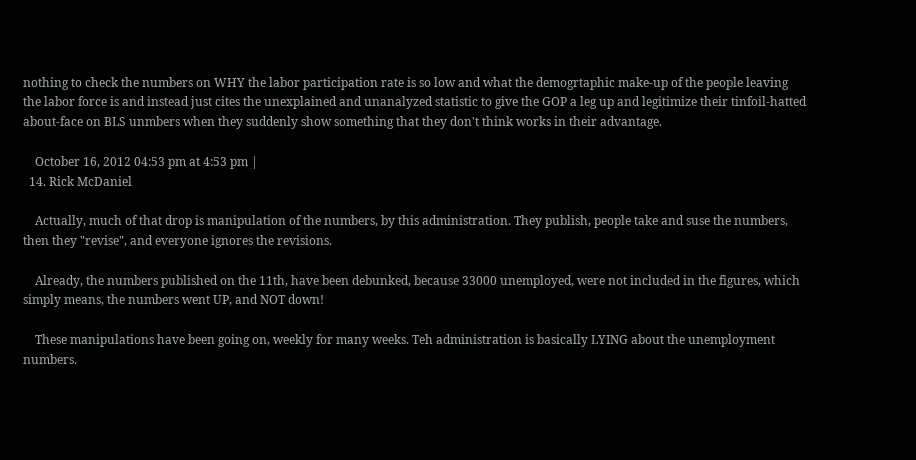nothing to check the numbers on WHY the labor participation rate is so low and what the demogrtaphic make-up of the people leaving the labor force is and instead just cites the unexplained and unanalyzed statistic to give the GOP a leg up and legitimize their tinfoil-hatted about-face on BLS unmbers when they suddenly show something that they don't think works in their advantage.

    October 16, 2012 04:53 pm at 4:53 pm |
  14. Rick McDaniel

    Actually, much of that drop is manipulation of the numbers, by this administration. They publish, people take and suse the numbers, then they "revise", and everyone ignores the revisions.

    Already, the numbers published on the 11th, have been debunked, because 33000 unemployed, were not included in the figures, which simply means, the numbers went UP, and NOT down!

    These manipulations have been going on, weekly for many weeks. Teh administration is basically LYING about the unemployment numbers.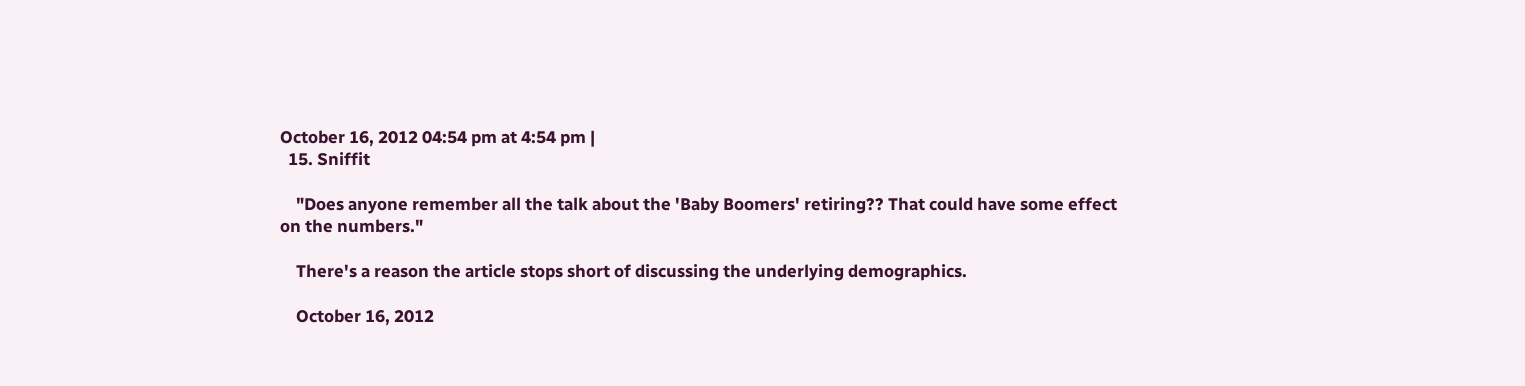October 16, 2012 04:54 pm at 4:54 pm |
  15. Sniffit

    "Does anyone remember all the talk about the 'Baby Boomers' retiring?? That could have some effect on the numbers."

    There's a reason the article stops short of discussing the underlying demographics.

    October 16, 2012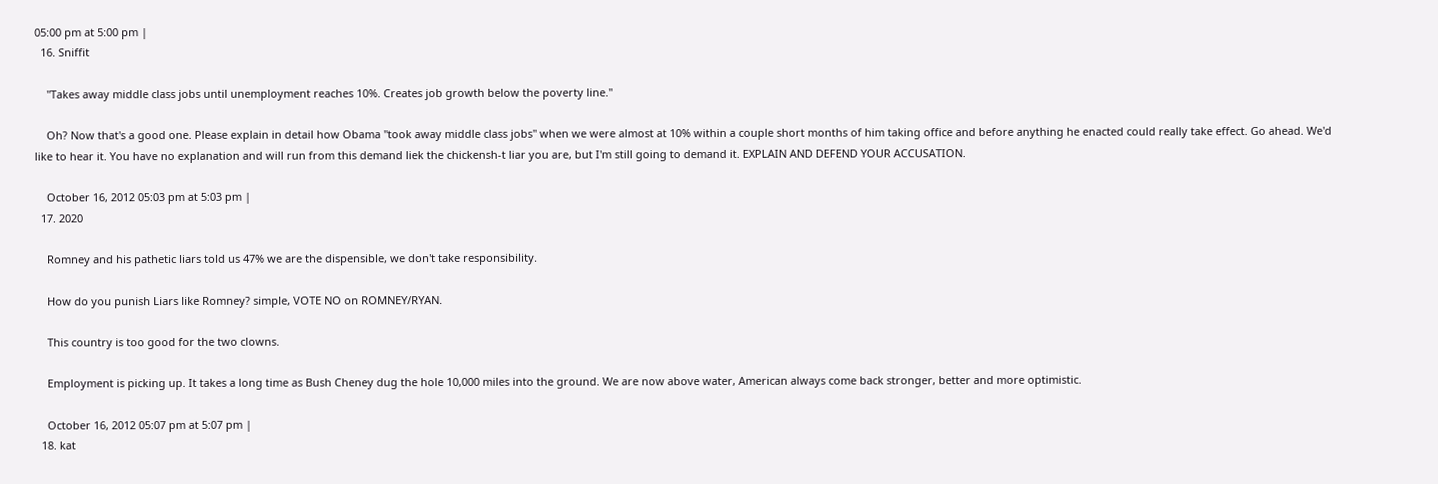05:00 pm at 5:00 pm |
  16. Sniffit

    "Takes away middle class jobs until unemployment reaches 10%. Creates job growth below the poverty line."

    Oh? Now that's a good one. Please explain in detail how Obama "took away middle class jobs" when we were almost at 10% within a couple short months of him taking office and before anything he enacted could really take effect. Go ahead. We'd like to hear it. You have no explanation and will run from this demand liek the chickensh-t liar you are, but I'm still going to demand it. EXPLAIN AND DEFEND YOUR ACCUSATION.

    October 16, 2012 05:03 pm at 5:03 pm |
  17. 2020

    Romney and his pathetic liars told us 47% we are the dispensible, we don't take responsibility.

    How do you punish Liars like Romney? simple, VOTE NO on ROMNEY/RYAN.

    This country is too good for the two clowns.

    Employment is picking up. It takes a long time as Bush Cheney dug the hole 10,000 miles into the ground. We are now above water, American always come back stronger, better and more optimistic.

    October 16, 2012 05:07 pm at 5:07 pm |
  18. kat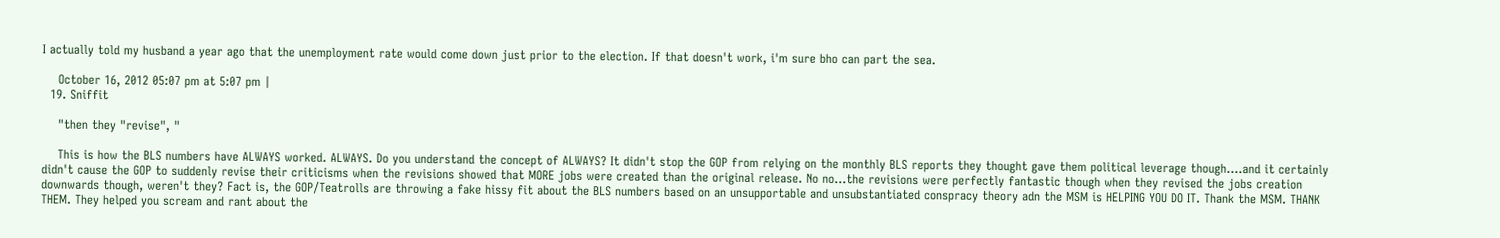I actually told my husband a year ago that the unemployment rate would come down just prior to the election. If that doesn't work, i'm sure bho can part the sea.

    October 16, 2012 05:07 pm at 5:07 pm |
  19. Sniffit

    "then they "revise", "

    This is how the BLS numbers have ALWAYS worked. ALWAYS. Do you understand the concept of ALWAYS? It didn't stop the GOP from relying on the monthly BLS reports they thought gave them political leverage though....and it certainly didn't cause the GOP to suddenly revise their criticisms when the revisions showed that MORE jobs were created than the original release. No no...the revisions were perfectly fantastic though when they revised the jobs creation downwards though, weren't they? Fact is, the GOP/Teatrolls are throwing a fake hissy fit about the BLS numbers based on an unsupportable and unsubstantiated conspracy theory adn the MSM is HELPING YOU DO IT. Thank the MSM. THANK THEM. They helped you scream and rant about the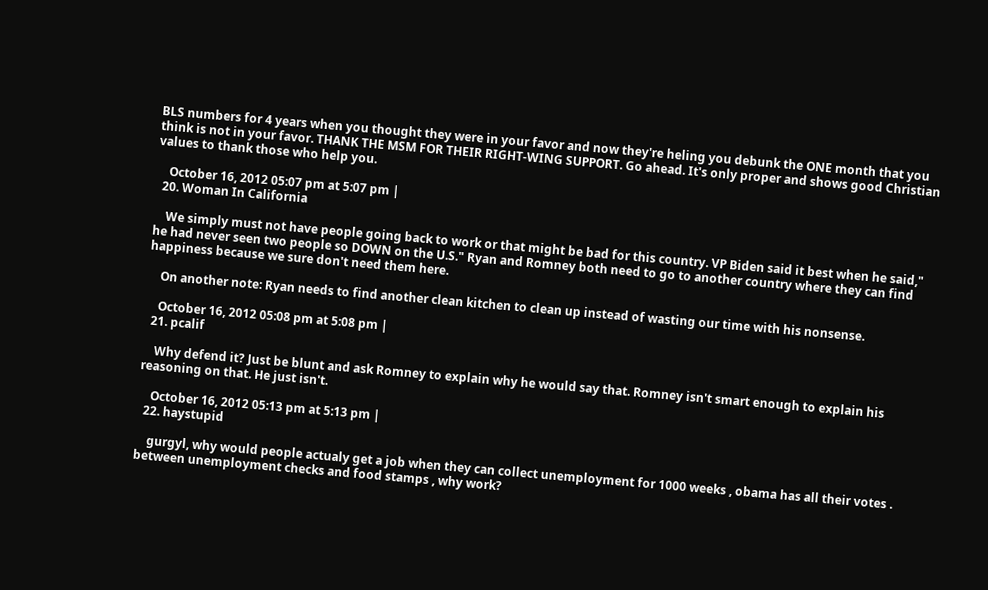BLS numbers for 4 years when you thought they were in your favor and now they're heling you debunk the ONE month that you think is not in your favor. THANK THE MSM FOR THEIR RIGHT-WING SUPPORT. Go ahead. It's only proper and shows good Christian values to thank those who help you.

    October 16, 2012 05:07 pm at 5:07 pm |
  20. Woman In California

    We simply must not have people going back to work or that might be bad for this country. VP Biden said it best when he said," he had never seen two people so DOWN on the U.S." Ryan and Romney both need to go to another country where they can find happiness because we sure don't need them here.

    On another note: Ryan needs to find another clean kitchen to clean up instead of wasting our time with his nonsense.

    October 16, 2012 05:08 pm at 5:08 pm |
  21. pcalif

    Why defend it? Just be blunt and ask Romney to explain why he would say that. Romney isn't smart enough to explain his reasoning on that. He just isn't.

    October 16, 2012 05:13 pm at 5:13 pm |
  22. haystupid

    gurgyl, why would people actualy get a job when they can collect unemployment for 1000 weeks , obama has all their votes . between unemployment checks and food stamps , why work?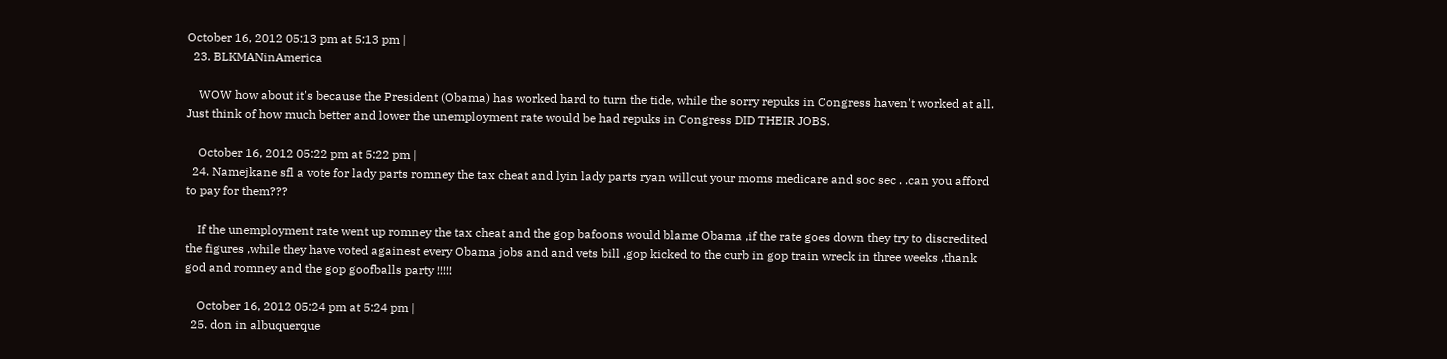October 16, 2012 05:13 pm at 5:13 pm |
  23. BLKMANinAmerica

    WOW how about it's because the President (Obama) has worked hard to turn the tide, while the sorry repuks in Congress haven't worked at all. Just think of how much better and lower the unemployment rate would be had repuks in Congress DID THEIR JOBS.

    October 16, 2012 05:22 pm at 5:22 pm |
  24. Namejkane sfl a vote for lady parts romney the tax cheat and lyin lady parts ryan willcut your moms medicare and soc sec . .can you afford to pay for them???

    If the unemployment rate went up romney the tax cheat and the gop bafoons would blame Obama ,if the rate goes down they try to discredited the figures ,while they have voted againest every Obama jobs and and vets bill ,gop kicked to the curb in gop train wreck in three weeks ,thank god and romney and the gop goofballs party !!!!!

    October 16, 2012 05:24 pm at 5:24 pm |
  25. don in albuquerque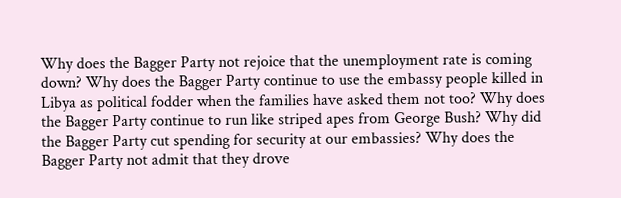Why does the Bagger Party not rejoice that the unemployment rate is coming down? Why does the Bagger Party continue to use the embassy people killed in Libya as political fodder when the families have asked them not too? Why does the Bagger Party continue to run like striped apes from George Bush? Why did the Bagger Party cut spending for security at our embassies? Why does the Bagger Party not admit that they drove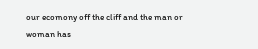our ecomony off the cliff and the man or woman has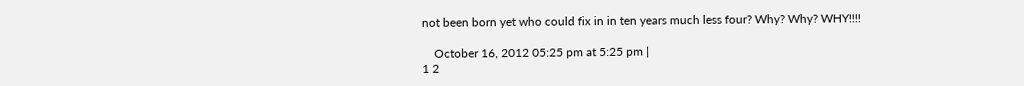not been born yet who could fix in in ten years much less four? Why? Why? WHY!!!!

    October 16, 2012 05:25 pm at 5:25 pm |
1 2